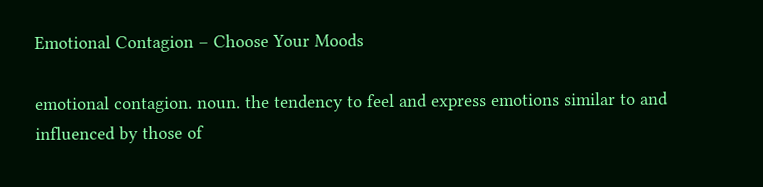Emotional Contagion – Choose Your Moods

emotional contagion. noun. the tendency to feel and express emotions similar to and influenced by those of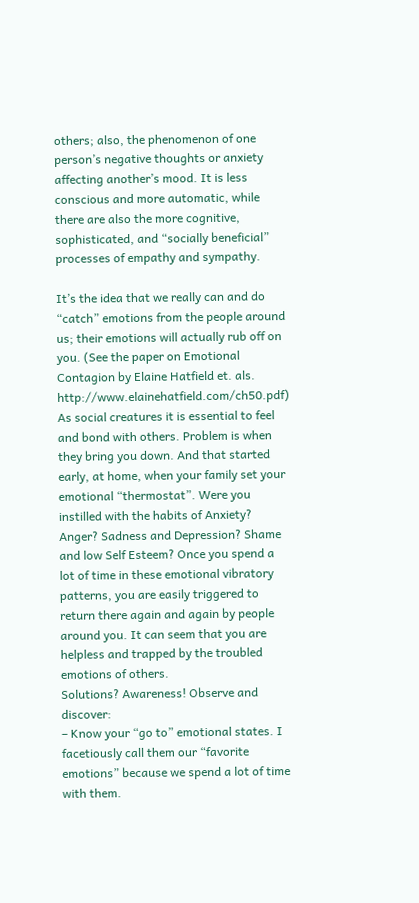others; also, the phenomenon of one person’s negative thoughts or anxiety affecting another’s mood. It is less conscious and more automatic, while there are also the more cognitive, sophisticated, and “socially beneficial” processes of empathy and sympathy.

It’s the idea that we really can and do “catch” emotions from the people around us; their emotions will actually rub off on you. (See the paper on Emotional Contagion by Elaine Hatfield et. als. http://www.elainehatfield.com/ch50.pdf)
As social creatures it is essential to feel and bond with others. Problem is when they bring you down. And that started early, at home, when your family set your emotional “thermostat”. Were you instilled with the habits of Anxiety? Anger? Sadness and Depression? Shame and low Self Esteem? Once you spend a lot of time in these emotional vibratory patterns, you are easily triggered to return there again and again by people around you. It can seem that you are helpless and trapped by the troubled emotions of others.
Solutions? Awareness! Observe and discover:
– Know your “go to” emotional states. I facetiously call them our “favorite emotions” because we spend a lot of time with them.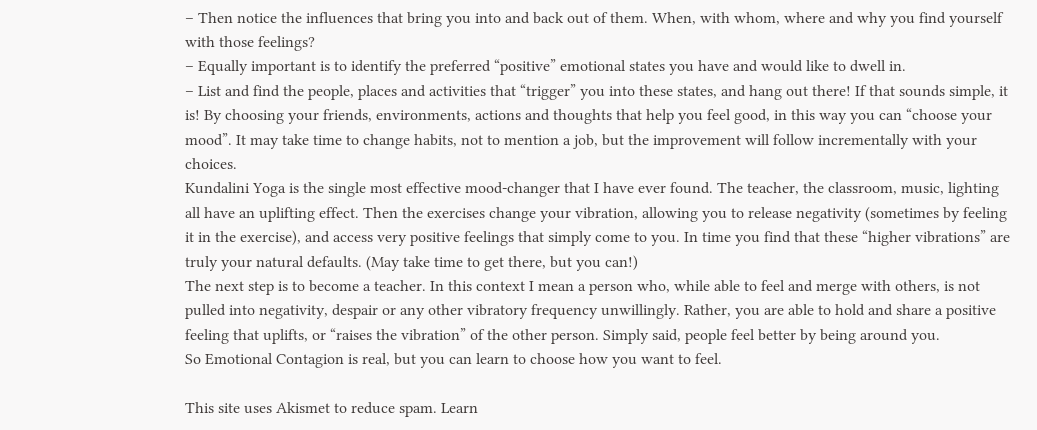– Then notice the influences that bring you into and back out of them. When, with whom, where and why you find yourself with those feelings?
– Equally important is to identify the preferred “positive” emotional states you have and would like to dwell in.
– List and find the people, places and activities that “trigger” you into these states, and hang out there! If that sounds simple, it is! By choosing your friends, environments, actions and thoughts that help you feel good, in this way you can “choose your mood”. It may take time to change habits, not to mention a job, but the improvement will follow incrementally with your choices.
Kundalini Yoga is the single most effective mood-changer that I have ever found. The teacher, the classroom, music, lighting all have an uplifting effect. Then the exercises change your vibration, allowing you to release negativity (sometimes by feeling it in the exercise), and access very positive feelings that simply come to you. In time you find that these “higher vibrations” are truly your natural defaults. (May take time to get there, but you can!)
The next step is to become a teacher. In this context I mean a person who, while able to feel and merge with others, is not pulled into negativity, despair or any other vibratory frequency unwillingly. Rather, you are able to hold and share a positive feeling that uplifts, or “raises the vibration” of the other person. Simply said, people feel better by being around you.
So Emotional Contagion is real, but you can learn to choose how you want to feel.

This site uses Akismet to reduce spam. Learn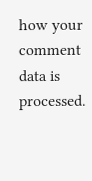how your comment data is processed.